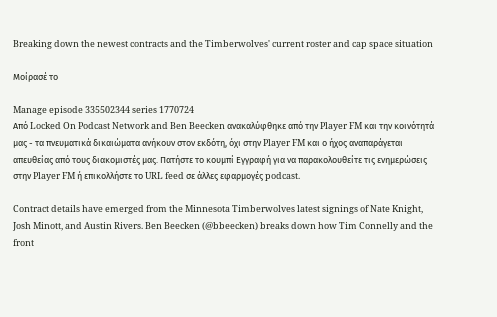Breaking down the newest contracts and the Timberwolves' current roster and cap space situation

Μοίρασέ το

Manage episode 335502344 series 1770724
Από Locked On Podcast Network and Ben Beecken ανακαλύφθηκε από την Player FM και την κοινότητά μας - τα πνευματικά δικαιώματα ανήκουν στον εκδότη, όχι στην Player FM και ο ήχος αναπαράγεται απευθείας από τους διακομιστές μας. Πατήστε το κουμπί Εγγραφή για να παρακολουθείτε τις ενημερώσεις στην Player FM ή επικολλήστε το URL feed σε άλλες εφαρμογές podcast.

Contract details have emerged from the Minnesota Timberwolves latest signings of Nate Knight, Josh Minott, and Austin Rivers. Ben Beecken (@bbeecken) breaks down how Tim Connelly and the front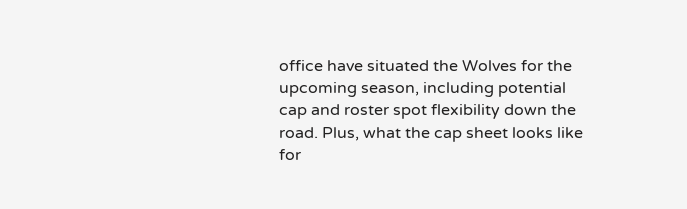office have situated the Wolves for the upcoming season, including potential cap and roster spot flexibility down the road. Plus, what the cap sheet looks like for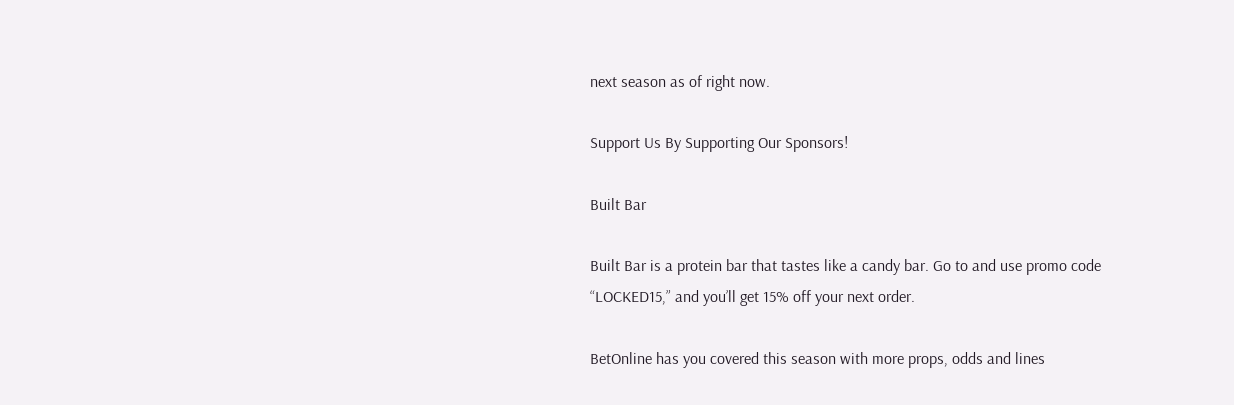next season as of right now.

Support Us By Supporting Our Sponsors!

Built Bar

Built Bar is a protein bar that tastes like a candy bar. Go to and use promo code “LOCKED15,” and you’ll get 15% off your next order.

BetOnline has you covered this season with more props, odds and lines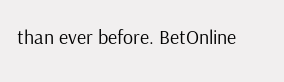than ever before. BetOnline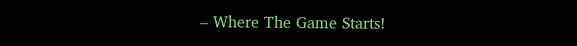– Where The Game Starts!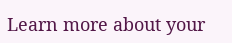Learn more about your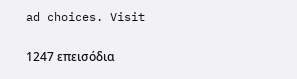ad choices. Visit

1247 επεισόδια